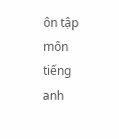ôn tập môn tiếng anh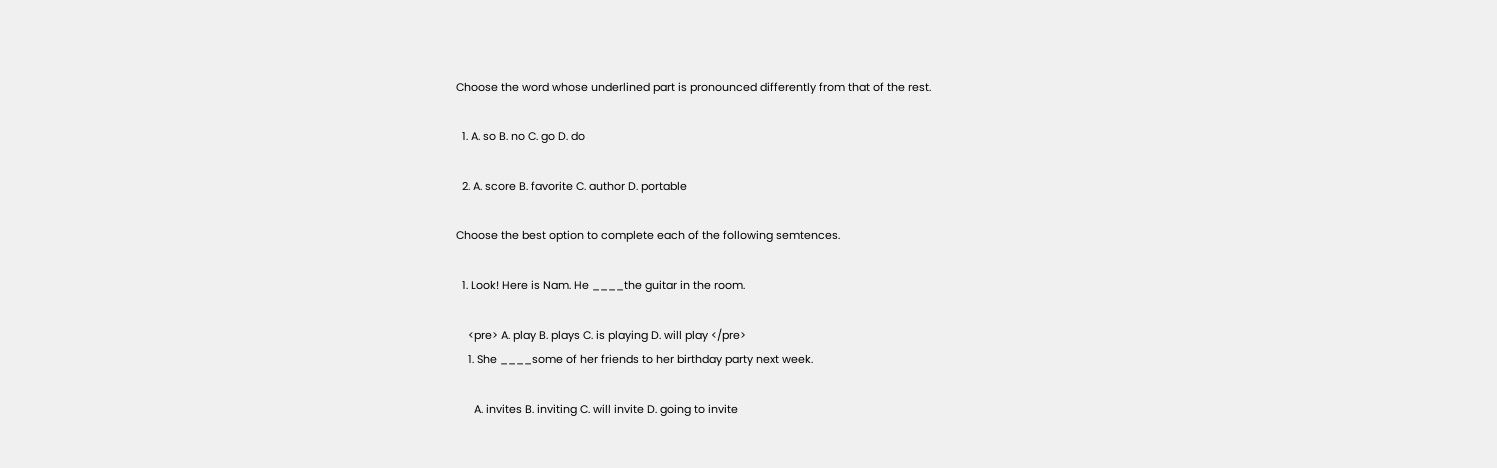Choose the word whose underlined part is pronounced differently from that of the rest.

  1. A. so B. no C. go D. do

  2. A. score B. favorite C. author D. portable

Choose the best option to complete each of the following semtences.

  1. Look! Here is Nam. He ____the guitar in the room.

    <pre> A. play B. plays C. is playing D. will play </pre>
    1. She ____some of her friends to her birthday party next week.

      A. invites B. inviting C. will invite D. going to invite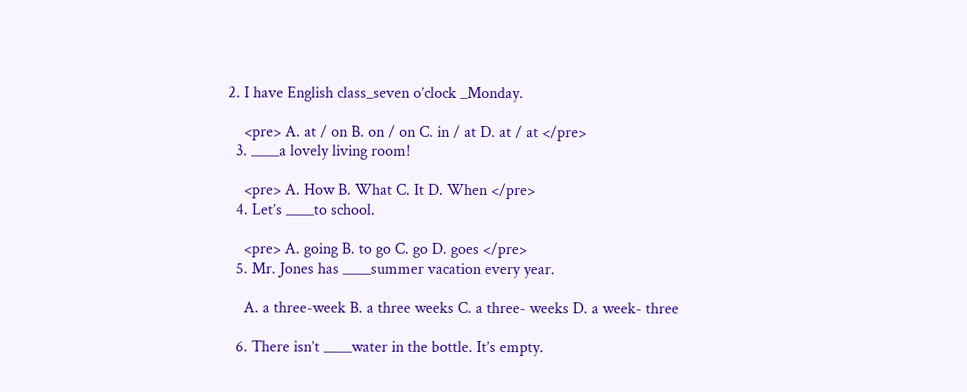2. I have English class_seven o’clock _Monday.

    <pre> A. at / on B. on / on C. in / at D. at / at </pre>
  3. ____a lovely living room!

    <pre> A. How B. What C. It D. When </pre>
  4. Let’s ____to school.

    <pre> A. going B. to go C. go D. goes </pre>
  5. Mr. Jones has ____summer vacation every year.

    A. a three-week B. a three weeks C. a three- weeks D. a week- three

  6. There isn’t ____water in the bottle. It’s empty.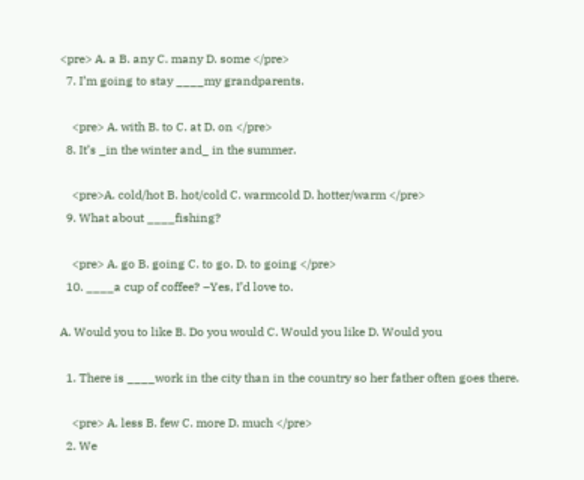<pre> A. a B. any C. many D. some </pre>
  7. I’m going to stay ____my grandparents.

    <pre> A. with B. to C. at D. on </pre>
  8. It’s _in the winter and_ in the summer.

    <pre>A. cold/hot B. hot/cold C. warmcold D. hotter/warm </pre>
  9. What about ____fishing?

    <pre> A. go B. going C. to go. D. to going </pre>
  10. ____a cup of coffee? –Yes, I’d love to.

A. Would you to like B. Do you would C. Would you like D. Would you

  1. There is ____work in the city than in the country so her father often goes there.

    <pre> A. less B. few C. more D. much </pre>
  2. We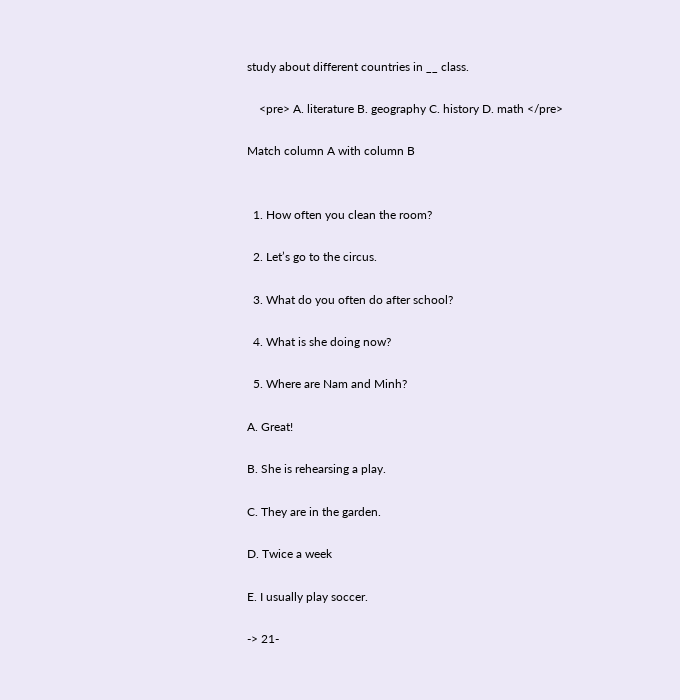study about different countries in __ class.

    <pre> A. literature B. geography C. history D. math </pre>

Match column A with column B


  1. How often you clean the room?

  2. Let’s go to the circus.

  3. What do you often do after school?

  4. What is she doing now?

  5. Where are Nam and Minh?

A. Great!

B. She is rehearsing a play.

C. They are in the garden.

D. Twice a week

E. I usually play soccer.

-> 21-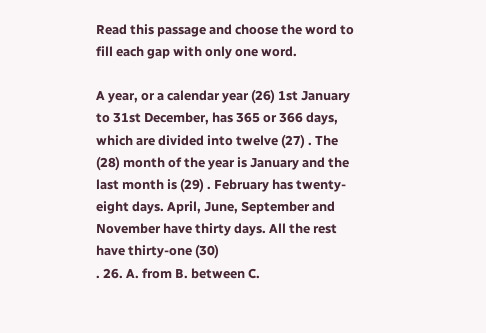Read this passage and choose the word to fill each gap with only one word.

A year, or a calendar year (26) 1st January to 31st December, has 365 or 366 days, which are divided into twelve (27) . The (28) month of the year is January and the last month is (29) . February has twenty-eight days. April, June, September and November have thirty days. All the rest have thirty-one (30)
. 26. A. from B. between C.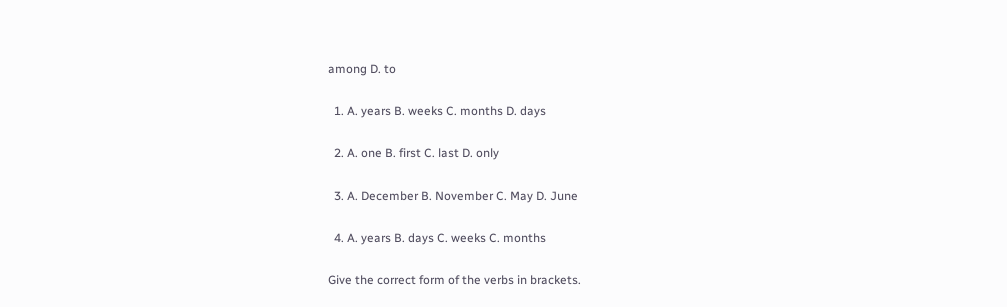among D. to

  1. A. years B. weeks C. months D. days

  2. A. one B. first C. last D. only

  3. A. December B. November C. May D. June

  4. A. years B. days C. weeks C. months

Give the correct form of the verbs in brackets.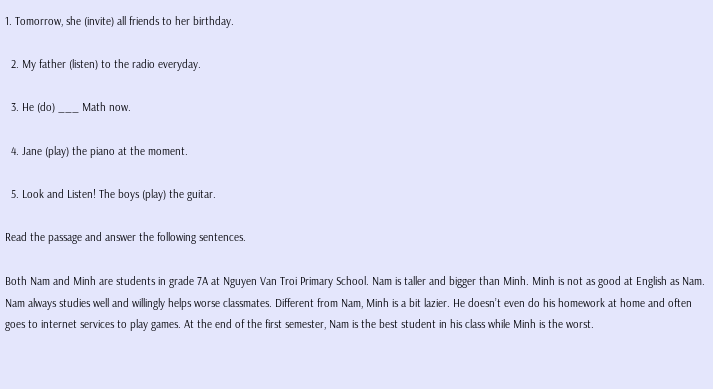1. Tomorrow, she (invite) all friends to her birthday.

  2. My father (listen) to the radio everyday.

  3. He (do) ___ Math now.

  4. Jane (play) the piano at the moment.

  5. Look and Listen! The boys (play) the guitar.

Read the passage and answer the following sentences.

Both Nam and Minh are students in grade 7A at Nguyen Van Troi Primary School. Nam is taller and bigger than Minh. Minh is not as good at English as Nam. Nam always studies well and willingly helps worse classmates. Different from Nam, Minh is a bit lazier. He doesn’t even do his homework at home and often goes to internet services to play games. At the end of the first semester, Nam is the best student in his class while Minh is the worst.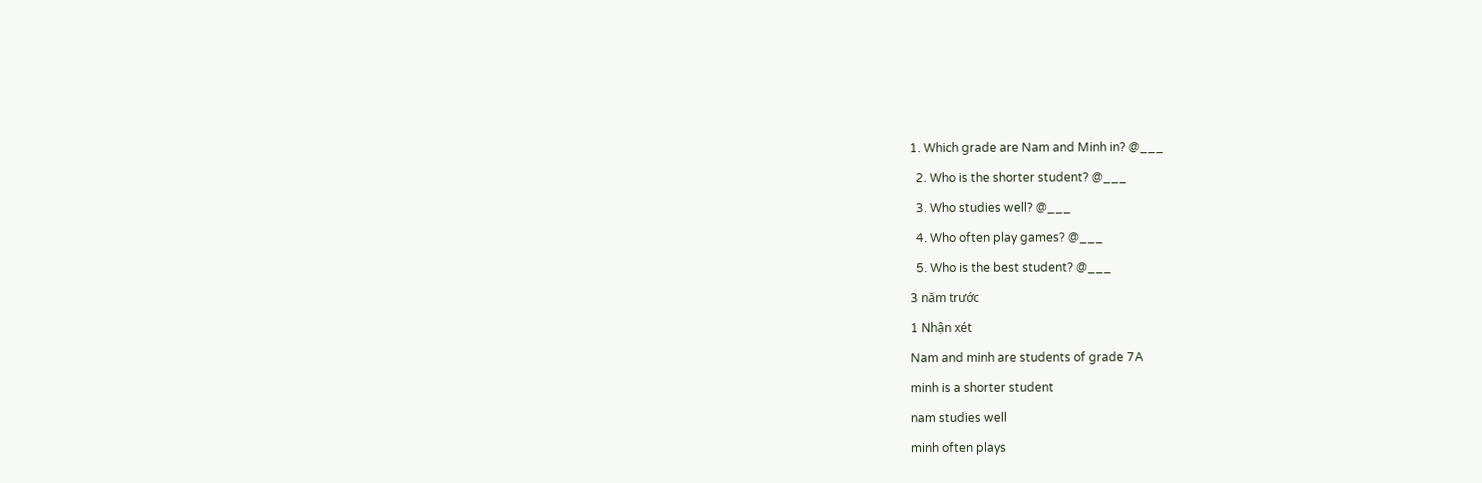1. Which grade are Nam and Minh in? @___

  2. Who is the shorter student? @___

  3. Who studies well? @___

  4. Who often play games? @___

  5. Who is the best student? @___

3 năm trước

1 Nhận xét

Nam and minh are students of grade 7A

minh is a shorter student

nam studies well

minh often plays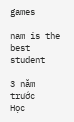games

nam is the best student

3 năm trước
Học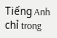Tiếng Anh chỉ trong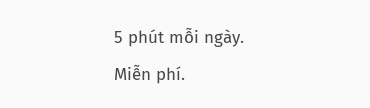5 phút mỗi ngày. Miễn phí.